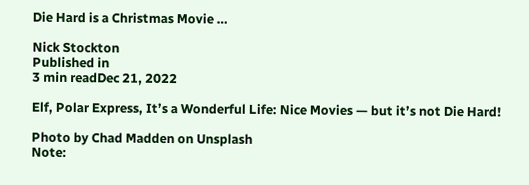Die Hard is a Christmas Movie …

Nick Stockton
Published in
3 min readDec 21, 2022

Elf, Polar Express, It’s a Wonderful Life: Nice Movies — but it’s not Die Hard!

Photo by Chad Madden on Unsplash
Note: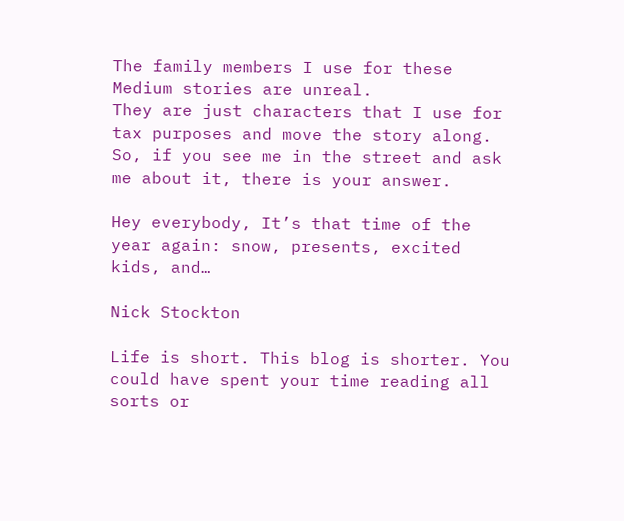The family members I use for these Medium stories are unreal.
They are just characters that I use for tax purposes and move the story along.
So, if you see me in the street and ask me about it, there is your answer.

Hey everybody, It’s that time of the year again: snow, presents, excited kids, and…

Nick Stockton

Life is short. This blog is shorter. You could have spent your time reading all sorts or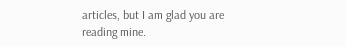articles, but I am glad you are reading mine.